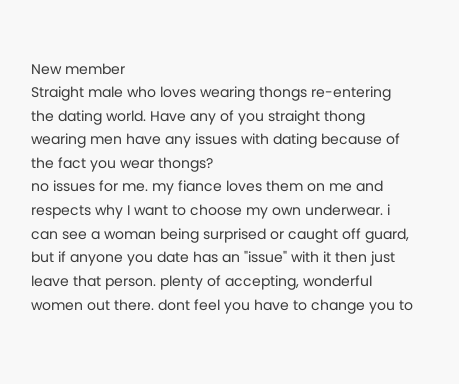New member
Straight male who loves wearing thongs re-entering the dating world. Have any of you straight thong wearing men have any issues with dating because of the fact you wear thongs?
no issues for me. my fiance loves them on me and respects why I want to choose my own underwear. i can see a woman being surprised or caught off guard, but if anyone you date has an "issue" with it then just leave that person. plenty of accepting, wonderful women out there. dont feel you have to change you to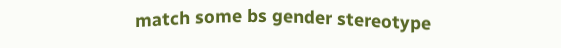match some bs gender stereotype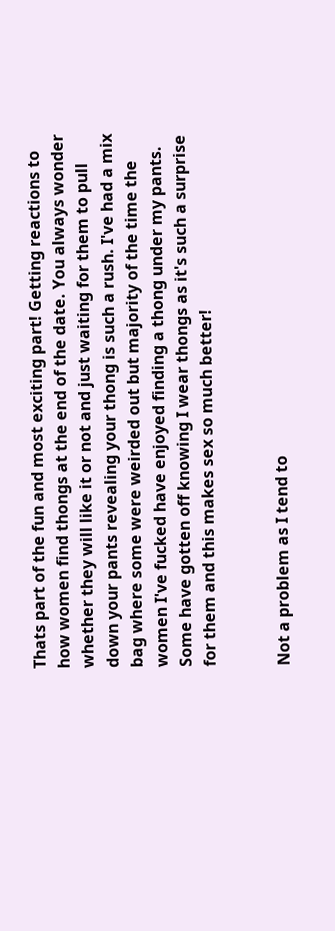Thats part of the fun and most exciting part! Getting reactions to how women find thongs at the end of the date. You always wonder whether they will like it or not and just waiting for them to pull down your pants revealing your thong is such a rush. I've had a mix bag where some were weirded out but majority of the time the women I've fucked have enjoyed finding a thong under my pants. Some have gotten off knowing I wear thongs as it's such a surprise for them and this makes sex so much better!


Not a problem as I tend to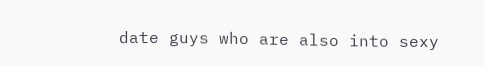date guys who are also into sexy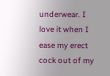underwear. I love it when I ease my erect cock out of my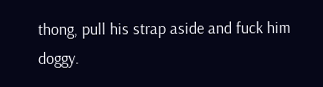thong, pull his strap aside and fuck him doggy.